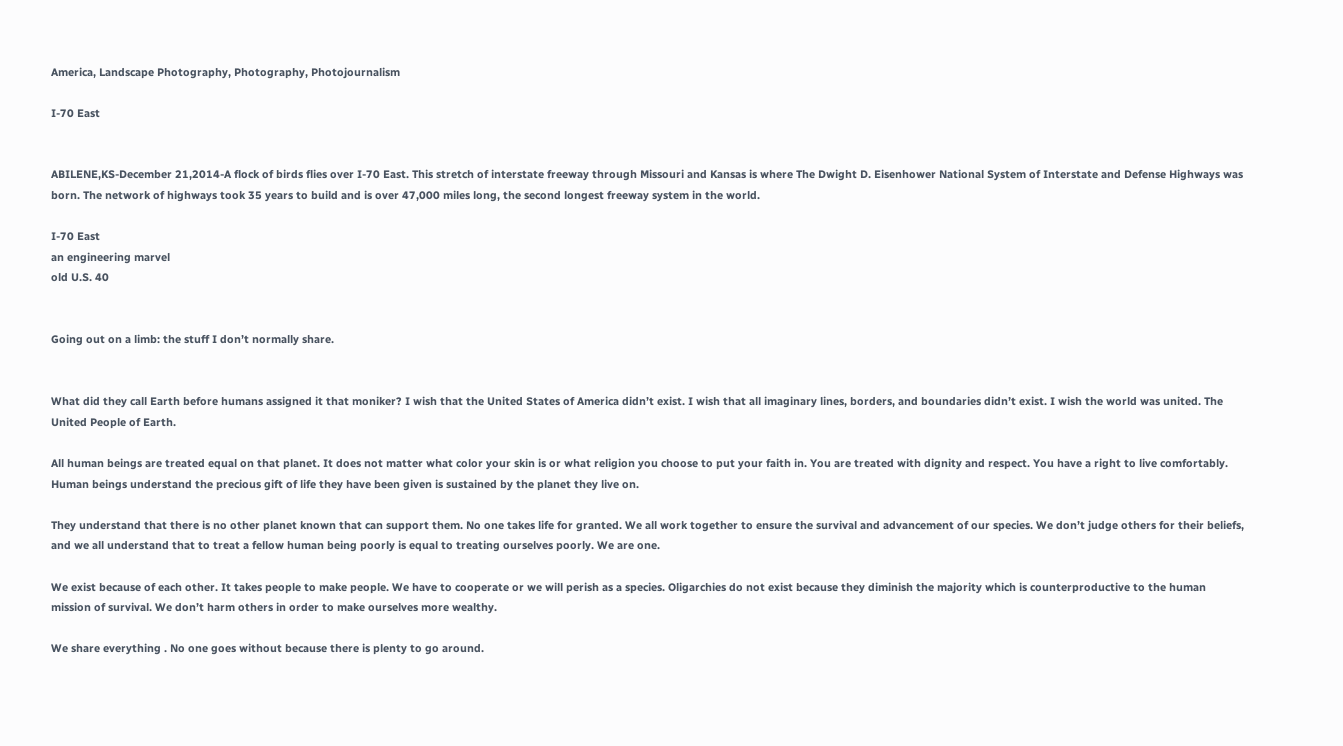America, Landscape Photography, Photography, Photojournalism

I-70 East


ABILENE,KS-December 21,2014-A flock of birds flies over I-70 East. This stretch of interstate freeway through Missouri and Kansas is where The Dwight D. Eisenhower National System of Interstate and Defense Highways was born. The network of highways took 35 years to build and is over 47,000 miles long, the second longest freeway system in the world.

I-70 East
an engineering marvel
old U.S. 40


Going out on a limb: the stuff I don’t normally share.


What did they call Earth before humans assigned it that moniker? I wish that the United States of America didn’t exist. I wish that all imaginary lines, borders, and boundaries didn’t exist. I wish the world was united. The United People of Earth.

All human beings are treated equal on that planet. It does not matter what color your skin is or what religion you choose to put your faith in. You are treated with dignity and respect. You have a right to live comfortably. Human beings understand the precious gift of life they have been given is sustained by the planet they live on.

They understand that there is no other planet known that can support them. No one takes life for granted. We all work together to ensure the survival and advancement of our species. We don’t judge others for their beliefs, and we all understand that to treat a fellow human being poorly is equal to treating ourselves poorly. We are one.

We exist because of each other. It takes people to make people. We have to cooperate or we will perish as a species. Oligarchies do not exist because they diminish the majority which is counterproductive to the human mission of survival. We don’t harm others in order to make ourselves more wealthy.

We share everything . No one goes without because there is plenty to go around.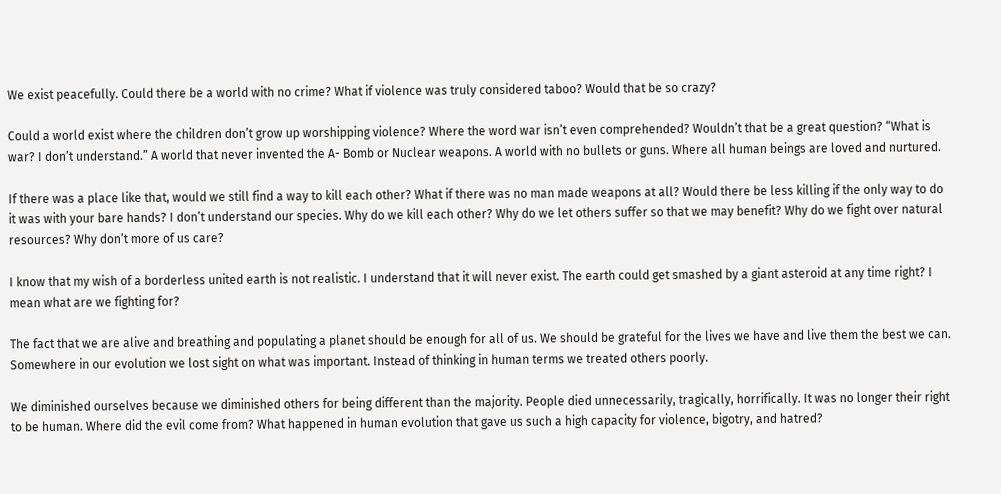We exist peacefully. Could there be a world with no crime? What if violence was truly considered taboo? Would that be so crazy?

Could a world exist where the children don’t grow up worshipping violence? Where the word war isn’t even comprehended? Wouldn’t that be a great question? “What is war? I don’t understand.” A world that never invented the A- Bomb or Nuclear weapons. A world with no bullets or guns. Where all human beings are loved and nurtured.

If there was a place like that, would we still find a way to kill each other? What if there was no man made weapons at all? Would there be less killing if the only way to do it was with your bare hands? I don’t understand our species. Why do we kill each other? Why do we let others suffer so that we may benefit? Why do we fight over natural resources? Why don’t more of us care?

I know that my wish of a borderless united earth is not realistic. I understand that it will never exist. The earth could get smashed by a giant asteroid at any time right? I mean what are we fighting for?

The fact that we are alive and breathing and populating a planet should be enough for all of us. We should be grateful for the lives we have and live them the best we can. Somewhere in our evolution we lost sight on what was important. Instead of thinking in human terms we treated others poorly.

We diminished ourselves because we diminished others for being different than the majority. People died unnecessarily, tragically, horrifically. It was no longer their right to be human. Where did the evil come from? What happened in human evolution that gave us such a high capacity for violence, bigotry, and hatred?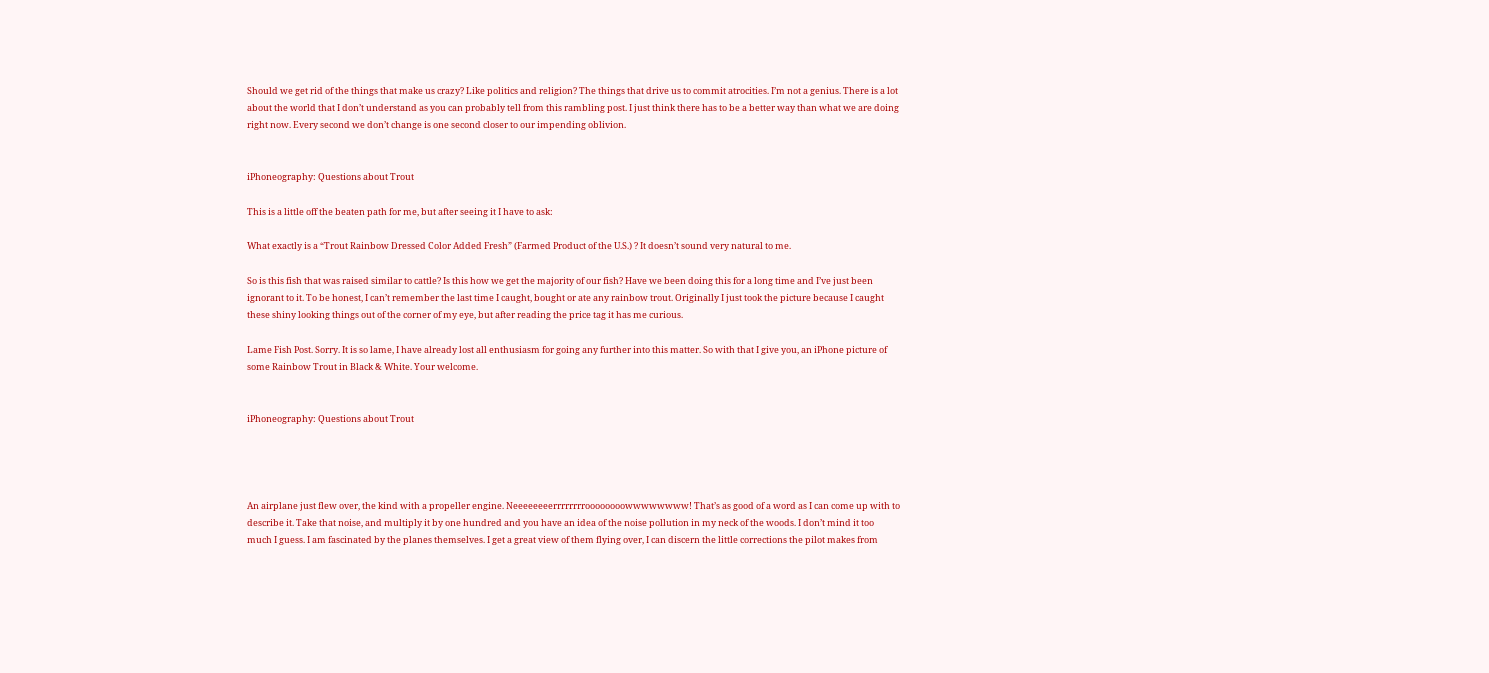Should we get rid of the things that make us crazy? Like politics and religion? The things that drive us to commit atrocities. I’m not a genius. There is a lot about the world that I don’t understand as you can probably tell from this rambling post. I just think there has to be a better way than what we are doing right now. Every second we don’t change is one second closer to our impending oblivion.


iPhoneography: Questions about Trout

This is a little off the beaten path for me, but after seeing it I have to ask:

What exactly is a “Trout Rainbow Dressed Color Added Fresh” (Farmed Product of the U.S.) ? It doesn’t sound very natural to me.

So is this fish that was raised similar to cattle? Is this how we get the majority of our fish? Have we been doing this for a long time and I’ve just been ignorant to it. To be honest, I can’t remember the last time I caught, bought or ate any rainbow trout. Originally I just took the picture because I caught these shiny looking things out of the corner of my eye, but after reading the price tag it has me curious.

Lame Fish Post. Sorry. It is so lame, I have already lost all enthusiasm for going any further into this matter. So with that I give you, an iPhone picture of some Rainbow Trout in Black & White. Your welcome.


iPhoneography: Questions about Trout




An airplane just flew over, the kind with a propeller engine. Neeeeeeeerrrrrrrroooooooowwwwwwww! That’s as good of a word as I can come up with to describe it. Take that noise, and multiply it by one hundred and you have an idea of the noise pollution in my neck of the woods. I don’t mind it too much I guess. I am fascinated by the planes themselves. I get a great view of them flying over, I can discern the little corrections the pilot makes from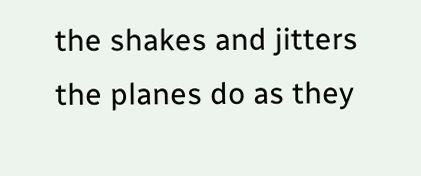the shakes and jitters the planes do as they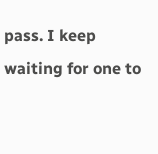pass. I keep waiting for one to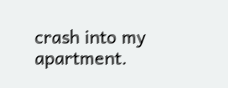crash into my apartment.